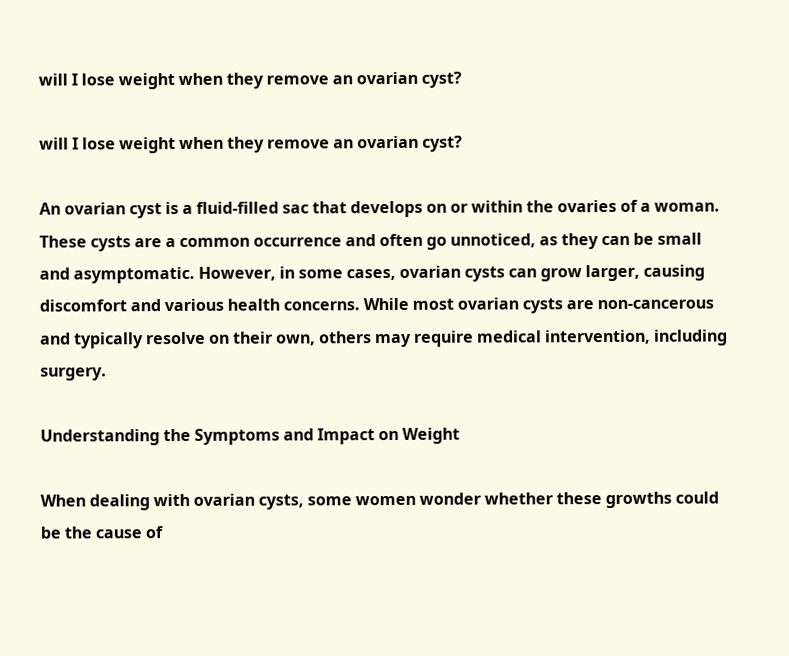will I lose weight when they remove an ovarian cyst?

will I lose weight when they remove an ovarian cyst?

An ovarian cyst is a fluid-filled sac that develops on or within the ovaries of a woman. These cysts are a common occurrence and often go unnoticed, as they can be small and asymptomatic. However, in some cases, ovarian cysts can grow larger, causing discomfort and various health concerns. While most ovarian cysts are non-cancerous and typically resolve on their own, others may require medical intervention, including surgery.

Understanding the Symptoms and Impact on Weight

When dealing with ovarian cysts, some women wonder whether these growths could be the cause of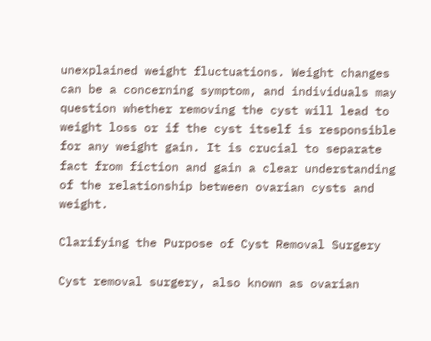unexplained weight fluctuations. Weight changes can be a concerning symptom, and individuals may question whether removing the cyst will lead to weight loss or if the cyst itself is responsible for any weight gain. It is crucial to separate fact from fiction and gain a clear understanding of the relationship between ovarian cysts and weight.

Clarifying the Purpose of Cyst Removal Surgery

Cyst removal surgery, also known as ovarian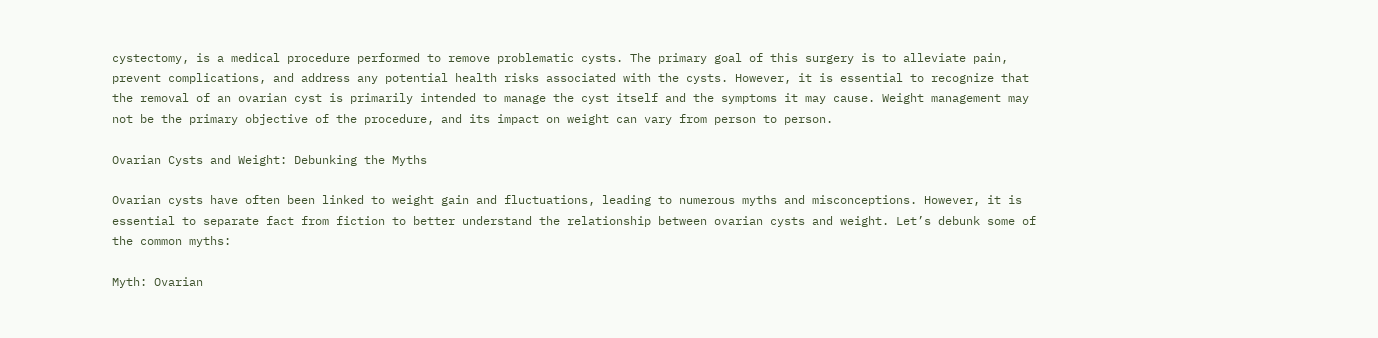cystectomy, is a medical procedure performed to remove problematic cysts. The primary goal of this surgery is to alleviate pain, prevent complications, and address any potential health risks associated with the cysts. However, it is essential to recognize that the removal of an ovarian cyst is primarily intended to manage the cyst itself and the symptoms it may cause. Weight management may not be the primary objective of the procedure, and its impact on weight can vary from person to person.

Ovarian Cysts and Weight: Debunking the Myths

Ovarian cysts have often been linked to weight gain and fluctuations, leading to numerous myths and misconceptions. However, it is essential to separate fact from fiction to better understand the relationship between ovarian cysts and weight. Let’s debunk some of the common myths:

Myth: Ovarian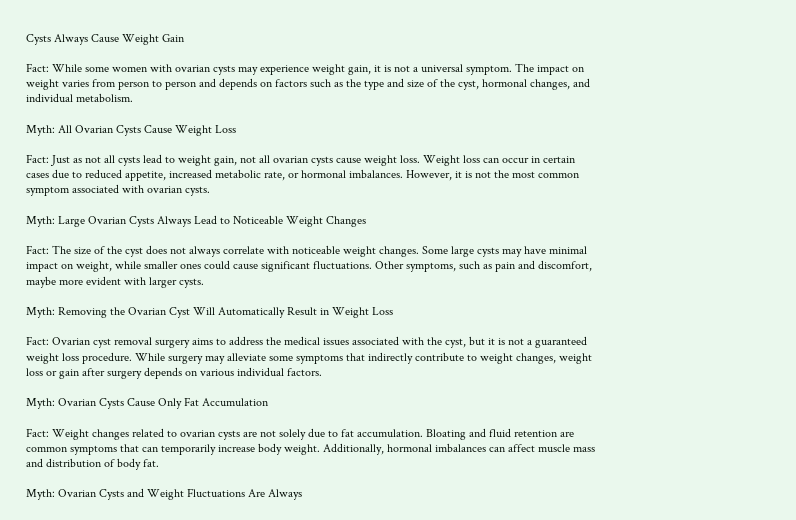Cysts Always Cause Weight Gain

Fact: While some women with ovarian cysts may experience weight gain, it is not a universal symptom. The impact on weight varies from person to person and depends on factors such as the type and size of the cyst, hormonal changes, and individual metabolism.

Myth: All Ovarian Cysts Cause Weight Loss

Fact: Just as not all cysts lead to weight gain, not all ovarian cysts cause weight loss. Weight loss can occur in certain cases due to reduced appetite, increased metabolic rate, or hormonal imbalances. However, it is not the most common symptom associated with ovarian cysts.

Myth: Large Ovarian Cysts Always Lead to Noticeable Weight Changes

Fact: The size of the cyst does not always correlate with noticeable weight changes. Some large cysts may have minimal impact on weight, while smaller ones could cause significant fluctuations. Other symptoms, such as pain and discomfort, maybe more evident with larger cysts.

Myth: Removing the Ovarian Cyst Will Automatically Result in Weight Loss

Fact: Ovarian cyst removal surgery aims to address the medical issues associated with the cyst, but it is not a guaranteed weight loss procedure. While surgery may alleviate some symptoms that indirectly contribute to weight changes, weight loss or gain after surgery depends on various individual factors.

Myth: Ovarian Cysts Cause Only Fat Accumulation

Fact: Weight changes related to ovarian cysts are not solely due to fat accumulation. Bloating and fluid retention are common symptoms that can temporarily increase body weight. Additionally, hormonal imbalances can affect muscle mass and distribution of body fat.

Myth: Ovarian Cysts and Weight Fluctuations Are Always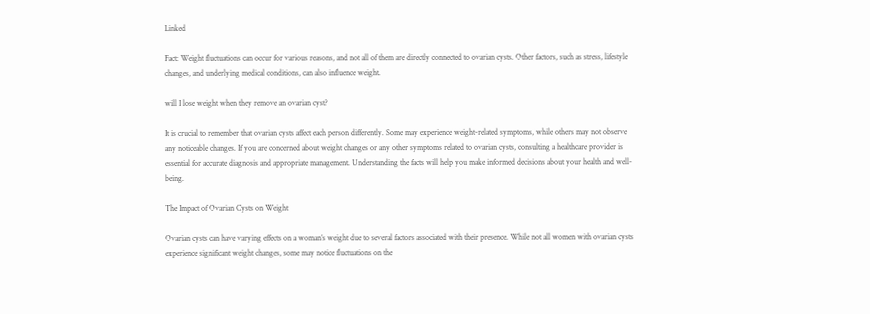Linked

Fact: Weight fluctuations can occur for various reasons, and not all of them are directly connected to ovarian cysts. Other factors, such as stress, lifestyle changes, and underlying medical conditions, can also influence weight.

will I lose weight when they remove an ovarian cyst?

It is crucial to remember that ovarian cysts affect each person differently. Some may experience weight-related symptoms, while others may not observe any noticeable changes. If you are concerned about weight changes or any other symptoms related to ovarian cysts, consulting a healthcare provider is essential for accurate diagnosis and appropriate management. Understanding the facts will help you make informed decisions about your health and well-being.

The Impact of Ovarian Cysts on Weight

Ovarian cysts can have varying effects on a woman’s weight due to several factors associated with their presence. While not all women with ovarian cysts experience significant weight changes, some may notice fluctuations on the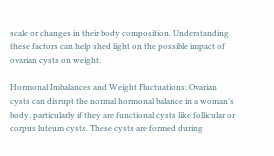scale or changes in their body composition. Understanding these factors can help shed light on the possible impact of ovarian cysts on weight.

Hormonal Imbalances and Weight Fluctuations: Ovarian cysts can disrupt the normal hormonal balance in a woman’s body, particularly if they are functional cysts like follicular or corpus luteum cysts. These cysts are formed during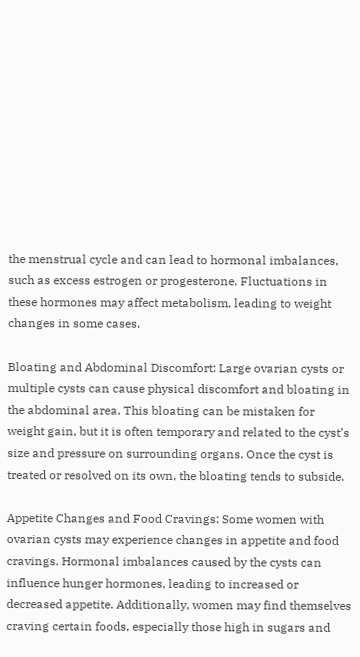the menstrual cycle and can lead to hormonal imbalances, such as excess estrogen or progesterone. Fluctuations in these hormones may affect metabolism, leading to weight changes in some cases.

Bloating and Abdominal Discomfort: Large ovarian cysts or multiple cysts can cause physical discomfort and bloating in the abdominal area. This bloating can be mistaken for weight gain, but it is often temporary and related to the cyst’s size and pressure on surrounding organs. Once the cyst is treated or resolved on its own, the bloating tends to subside.

Appetite Changes and Food Cravings: Some women with ovarian cysts may experience changes in appetite and food cravings. Hormonal imbalances caused by the cysts can influence hunger hormones, leading to increased or decreased appetite. Additionally, women may find themselves craving certain foods, especially those high in sugars and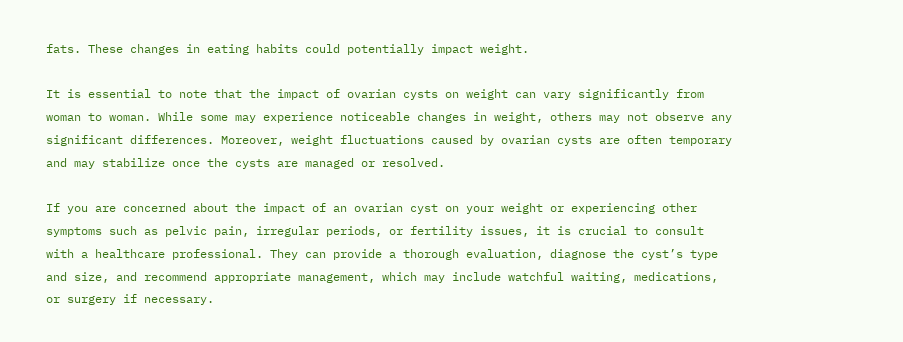fats. These changes in eating habits could potentially impact weight.

It is essential to note that the impact of ovarian cysts on weight can vary significantly from woman to woman. While some may experience noticeable changes in weight, others may not observe any significant differences. Moreover, weight fluctuations caused by ovarian cysts are often temporary and may stabilize once the cysts are managed or resolved.

If you are concerned about the impact of an ovarian cyst on your weight or experiencing other symptoms such as pelvic pain, irregular periods, or fertility issues, it is crucial to consult with a healthcare professional. They can provide a thorough evaluation, diagnose the cyst’s type and size, and recommend appropriate management, which may include watchful waiting, medications, or surgery if necessary.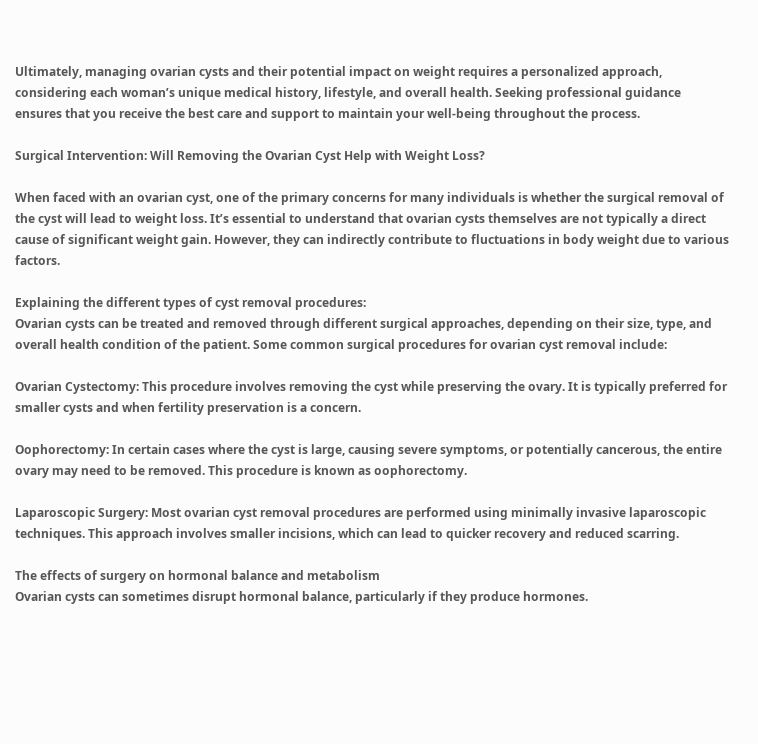Ultimately, managing ovarian cysts and their potential impact on weight requires a personalized approach, considering each woman’s unique medical history, lifestyle, and overall health. Seeking professional guidance ensures that you receive the best care and support to maintain your well-being throughout the process.

Surgical Intervention: Will Removing the Ovarian Cyst Help with Weight Loss?

When faced with an ovarian cyst, one of the primary concerns for many individuals is whether the surgical removal of the cyst will lead to weight loss. It’s essential to understand that ovarian cysts themselves are not typically a direct cause of significant weight gain. However, they can indirectly contribute to fluctuations in body weight due to various factors.

Explaining the different types of cyst removal procedures:
Ovarian cysts can be treated and removed through different surgical approaches, depending on their size, type, and overall health condition of the patient. Some common surgical procedures for ovarian cyst removal include:

Ovarian Cystectomy: This procedure involves removing the cyst while preserving the ovary. It is typically preferred for smaller cysts and when fertility preservation is a concern.

Oophorectomy: In certain cases where the cyst is large, causing severe symptoms, or potentially cancerous, the entire ovary may need to be removed. This procedure is known as oophorectomy.

Laparoscopic Surgery: Most ovarian cyst removal procedures are performed using minimally invasive laparoscopic techniques. This approach involves smaller incisions, which can lead to quicker recovery and reduced scarring.

The effects of surgery on hormonal balance and metabolism
Ovarian cysts can sometimes disrupt hormonal balance, particularly if they produce hormones.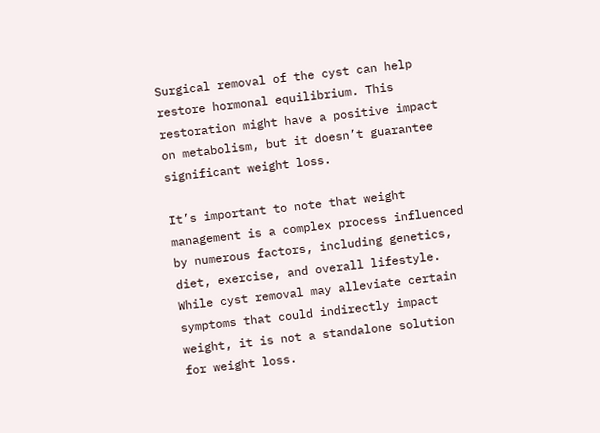Surgical removal of the cyst can help restore hormonal equilibrium. This restoration might have a positive impact on metabolism, but it doesn’t guarantee significant weight loss.

It’s important to note that weight management is a complex process influenced by numerous factors, including genetics, diet, exercise, and overall lifestyle. While cyst removal may alleviate certain symptoms that could indirectly impact weight, it is not a standalone solution for weight loss.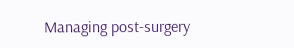Managing post-surgery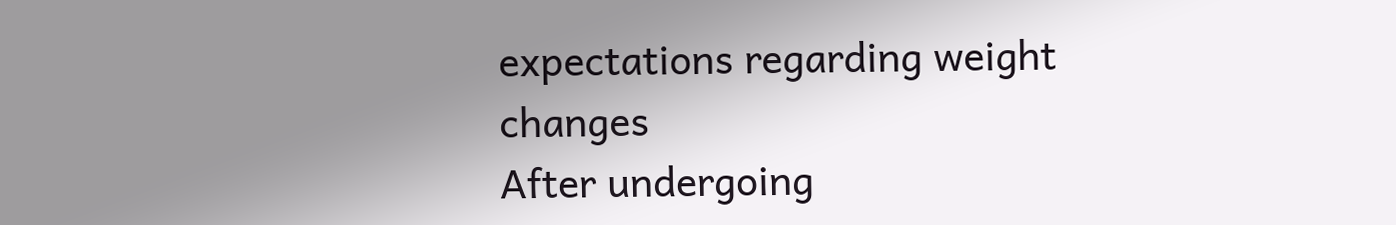expectations regarding weight changes
After undergoing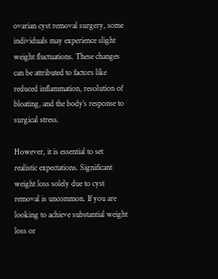ovarian cyst removal surgery, some individuals may experience slight weight fluctuations. These changes can be attributed to factors like reduced inflammation, resolution of bloating, and the body’s response to surgical stress.

However, it is essential to set realistic expectations. Significant weight loss solely due to cyst removal is uncommon. If you are looking to achieve substantial weight loss or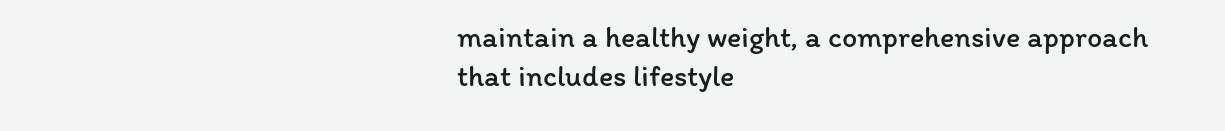maintain a healthy weight, a comprehensive approach that includes lifestyle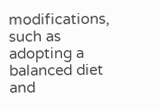modifications, such as adopting a balanced diet and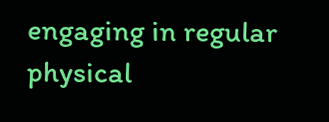engaging in regular physical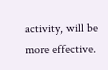activity, will be more effective.